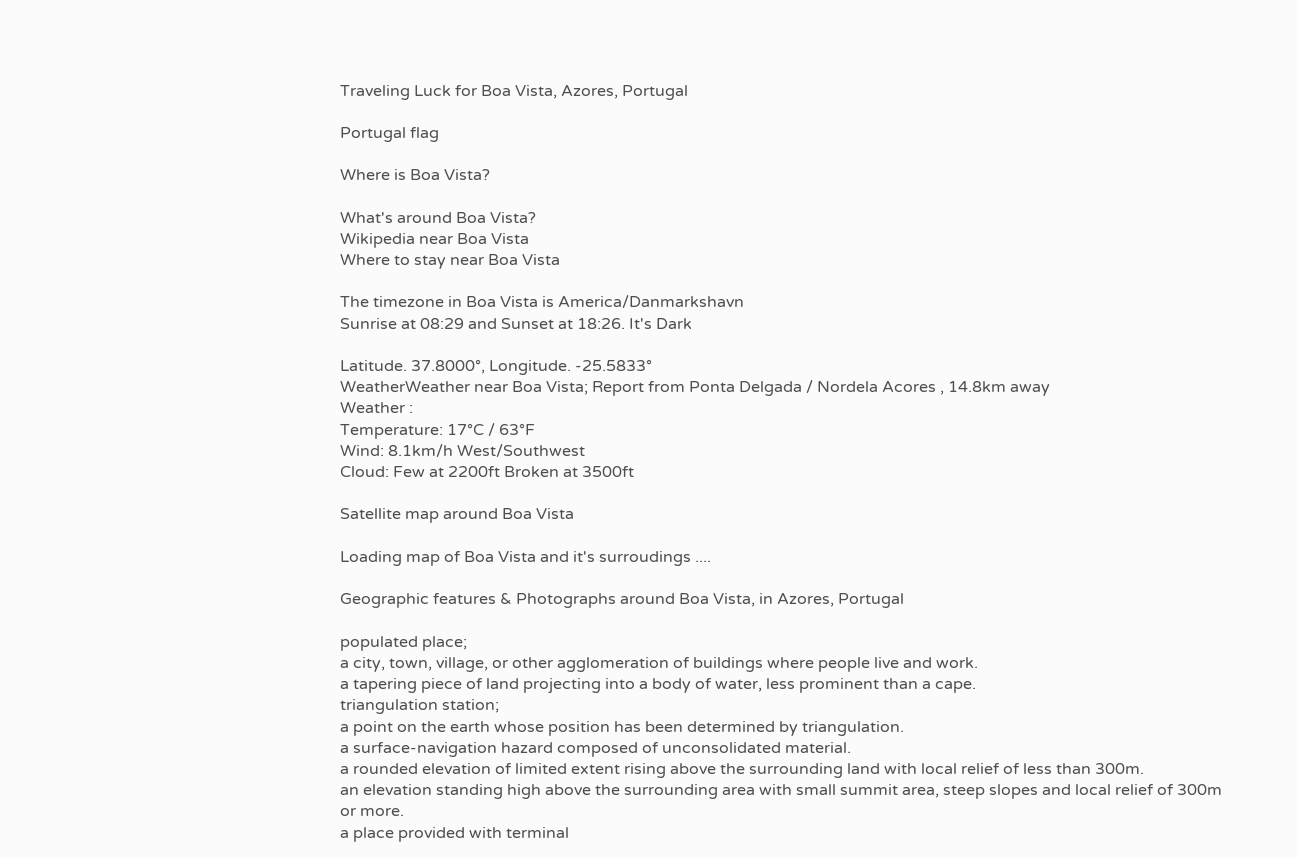Traveling Luck for Boa Vista, Azores, Portugal

Portugal flag

Where is Boa Vista?

What's around Boa Vista?
Wikipedia near Boa Vista
Where to stay near Boa Vista

The timezone in Boa Vista is America/Danmarkshavn
Sunrise at 08:29 and Sunset at 18:26. It's Dark

Latitude. 37.8000°, Longitude. -25.5833°
WeatherWeather near Boa Vista; Report from Ponta Delgada / Nordela Acores , 14.8km away
Weather :
Temperature: 17°C / 63°F
Wind: 8.1km/h West/Southwest
Cloud: Few at 2200ft Broken at 3500ft

Satellite map around Boa Vista

Loading map of Boa Vista and it's surroudings ....

Geographic features & Photographs around Boa Vista, in Azores, Portugal

populated place;
a city, town, village, or other agglomeration of buildings where people live and work.
a tapering piece of land projecting into a body of water, less prominent than a cape.
triangulation station;
a point on the earth whose position has been determined by triangulation.
a surface-navigation hazard composed of unconsolidated material.
a rounded elevation of limited extent rising above the surrounding land with local relief of less than 300m.
an elevation standing high above the surrounding area with small summit area, steep slopes and local relief of 300m or more.
a place provided with terminal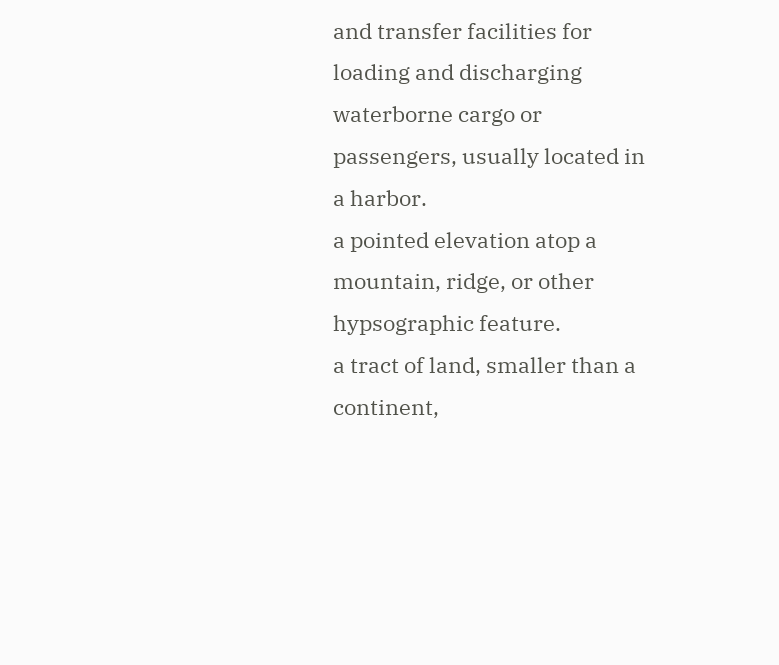and transfer facilities for loading and discharging waterborne cargo or passengers, usually located in a harbor.
a pointed elevation atop a mountain, ridge, or other hypsographic feature.
a tract of land, smaller than a continent,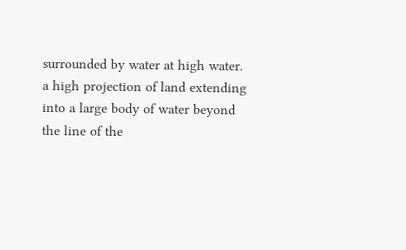surrounded by water at high water.
a high projection of land extending into a large body of water beyond the line of the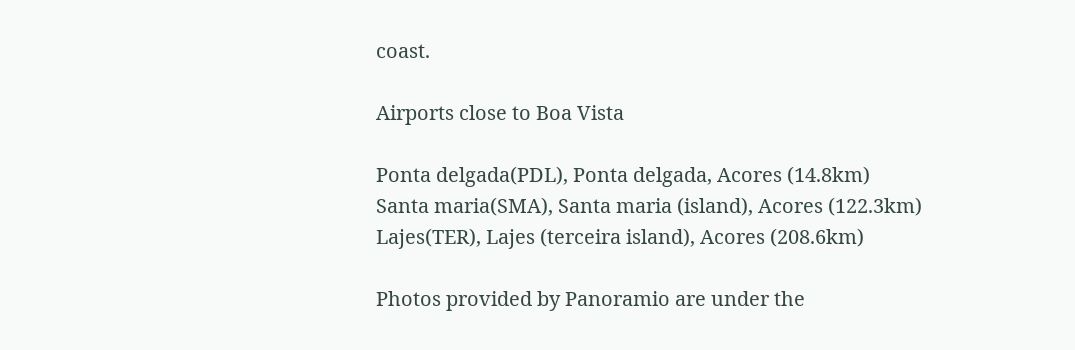coast.

Airports close to Boa Vista

Ponta delgada(PDL), Ponta delgada, Acores (14.8km)
Santa maria(SMA), Santa maria (island), Acores (122.3km)
Lajes(TER), Lajes (terceira island), Acores (208.6km)

Photos provided by Panoramio are under the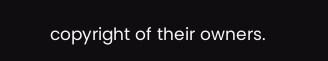copyright of their owners.